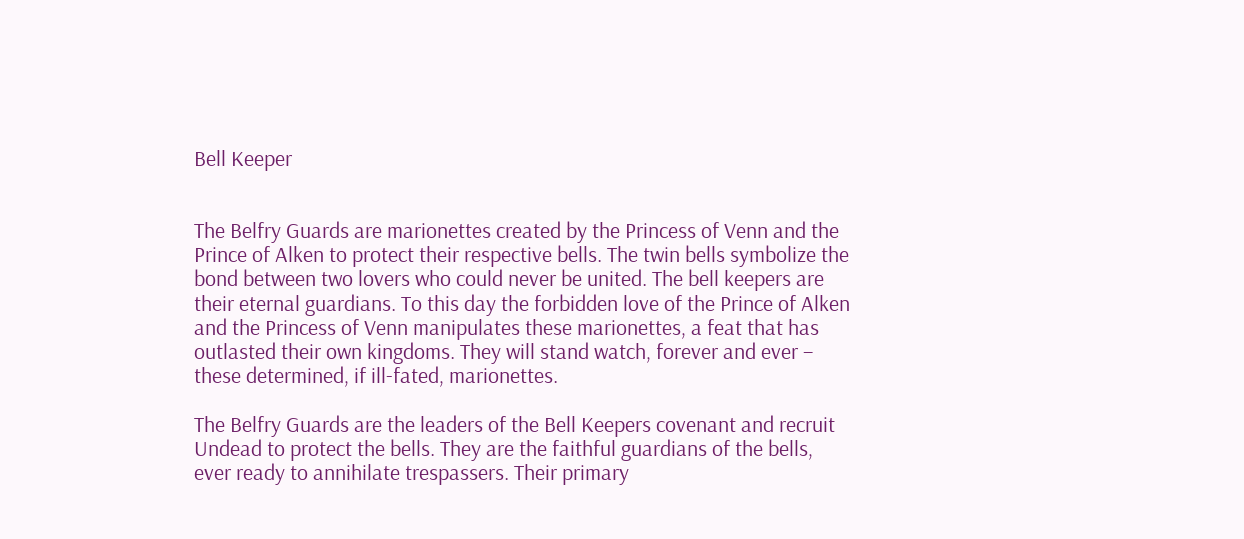Bell Keeper


The Belfry Guards are marionettes created by the Princess of Venn and the Prince of Alken to protect their respective bells. The twin bells symbolize the bond between two lovers who could never be united. The bell keepers are their eternal guardians. To this day the forbidden love of the Prince of Alken and the Princess of Venn manipulates these marionettes, a feat that has outlasted their own kingdoms. They will stand watch, forever and ever – these determined, if ill-fated, marionettes.

The Belfry Guards are the leaders of the Bell Keepers covenant and recruit Undead to protect the bells. They are the faithful guardians of the bells, ever ready to annihilate trespassers. Their primary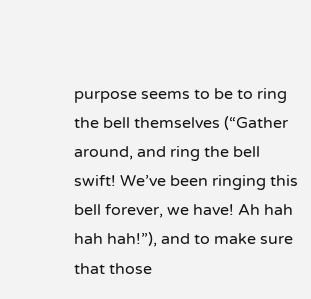purpose seems to be to ring the bell themselves (“Gather around, and ring the bell swift! We’ve been ringing this bell forever, we have! Ah hah hah hah!”), and to make sure that those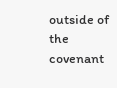outside of the covenant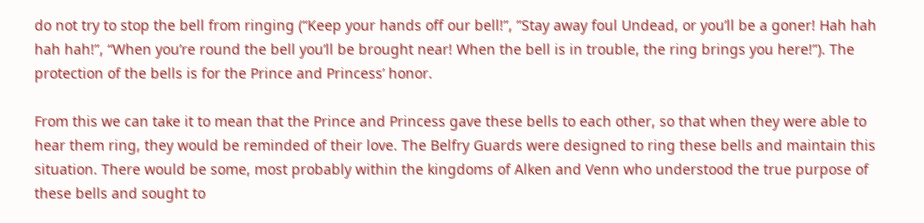do not try to stop the bell from ringing (“Keep your hands off our bell!”, ”Stay away foul Undead, or you’ll be a goner! Hah hah hah hah!”, “When you’re round the bell you’ll be brought near! When the bell is in trouble, the ring brings you here!”). The protection of the bells is for the Prince and Princess’ honor.

From this we can take it to mean that the Prince and Princess gave these bells to each other, so that when they were able to hear them ring, they would be reminded of their love. The Belfry Guards were designed to ring these bells and maintain this situation. There would be some, most probably within the kingdoms of Alken and Venn who understood the true purpose of these bells and sought to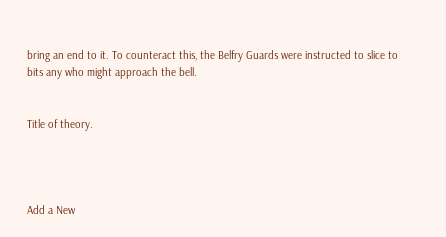bring an end to it. To counteract this, the Belfry Guards were instructed to slice to bits any who might approach the bell.


Title of theory.




Add a New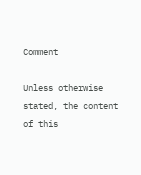Comment

Unless otherwise stated, the content of this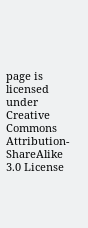page is licensed under Creative Commons Attribution-ShareAlike 3.0 License